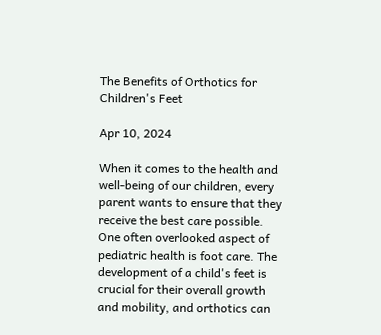The Benefits of Orthotics for Children's Feet

Apr 10, 2024

When it comes to the health and well-being of our children, every parent wants to ensure that they receive the best care possible. One often overlooked aspect of pediatric health is foot care. The development of a child's feet is crucial for their overall growth and mobility, and orthotics can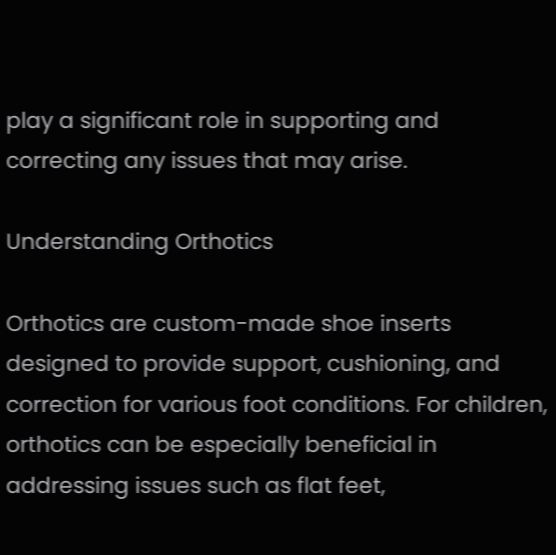play a significant role in supporting and correcting any issues that may arise.

Understanding Orthotics

Orthotics are custom-made shoe inserts designed to provide support, cushioning, and correction for various foot conditions. For children, orthotics can be especially beneficial in addressing issues such as flat feet,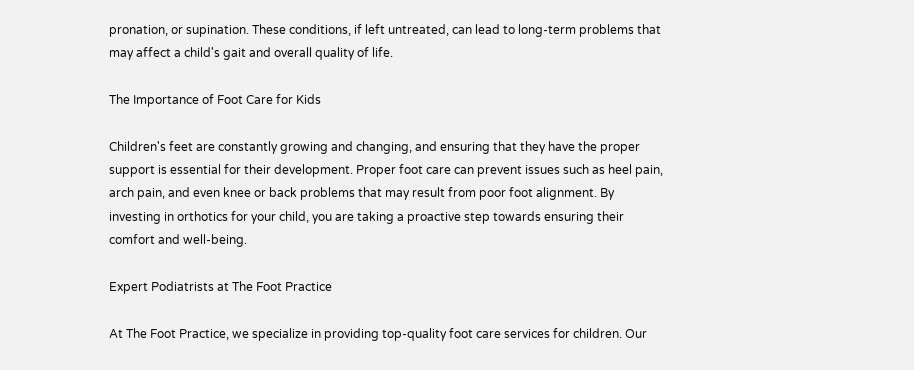pronation, or supination. These conditions, if left untreated, can lead to long-term problems that may affect a child's gait and overall quality of life.

The Importance of Foot Care for Kids

Children's feet are constantly growing and changing, and ensuring that they have the proper support is essential for their development. Proper foot care can prevent issues such as heel pain, arch pain, and even knee or back problems that may result from poor foot alignment. By investing in orthotics for your child, you are taking a proactive step towards ensuring their comfort and well-being.

Expert Podiatrists at The Foot Practice

At The Foot Practice, we specialize in providing top-quality foot care services for children. Our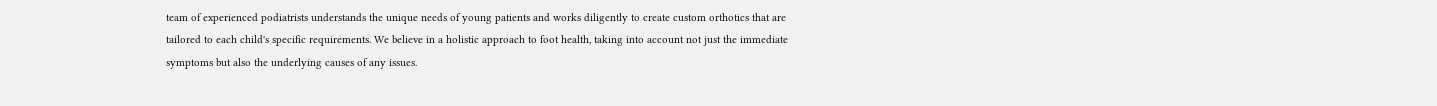team of experienced podiatrists understands the unique needs of young patients and works diligently to create custom orthotics that are tailored to each child's specific requirements. We believe in a holistic approach to foot health, taking into account not just the immediate symptoms but also the underlying causes of any issues.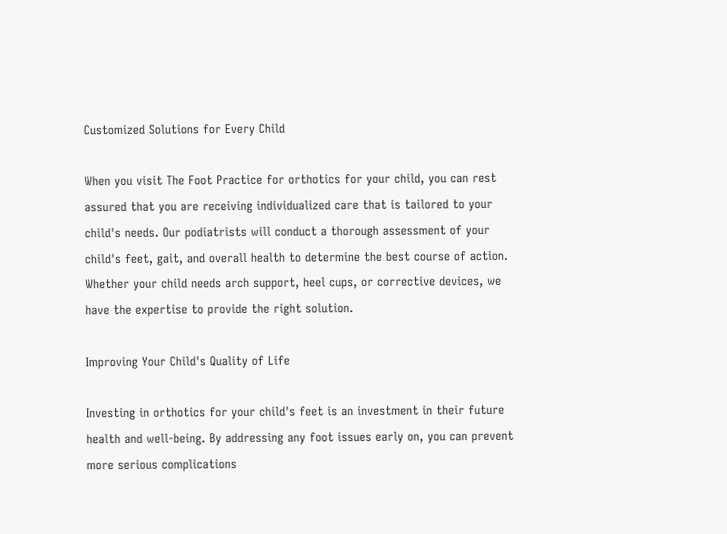Customized Solutions for Every Child

When you visit The Foot Practice for orthotics for your child, you can rest assured that you are receiving individualized care that is tailored to your child's needs. Our podiatrists will conduct a thorough assessment of your child's feet, gait, and overall health to determine the best course of action. Whether your child needs arch support, heel cups, or corrective devices, we have the expertise to provide the right solution.

Improving Your Child's Quality of Life

Investing in orthotics for your child's feet is an investment in their future health and well-being. By addressing any foot issues early on, you can prevent more serious complications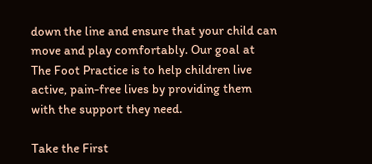down the line and ensure that your child can move and play comfortably. Our goal at The Foot Practice is to help children live active, pain-free lives by providing them with the support they need.

Take the First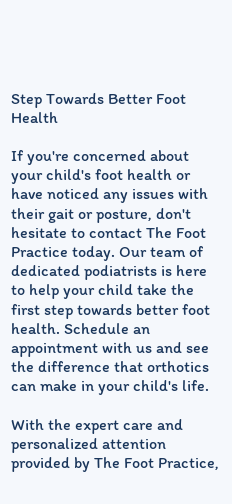Step Towards Better Foot Health

If you're concerned about your child's foot health or have noticed any issues with their gait or posture, don't hesitate to contact The Foot Practice today. Our team of dedicated podiatrists is here to help your child take the first step towards better foot health. Schedule an appointment with us and see the difference that orthotics can make in your child's life.

With the expert care and personalized attention provided by The Foot Practice,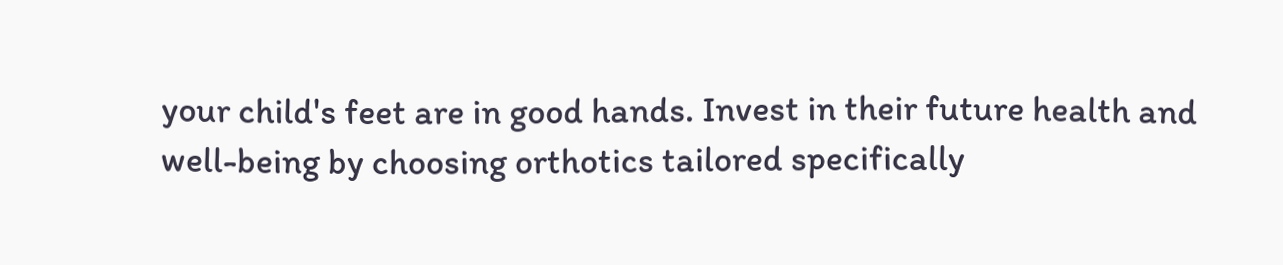your child's feet are in good hands. Invest in their future health and well-being by choosing orthotics tailored specifically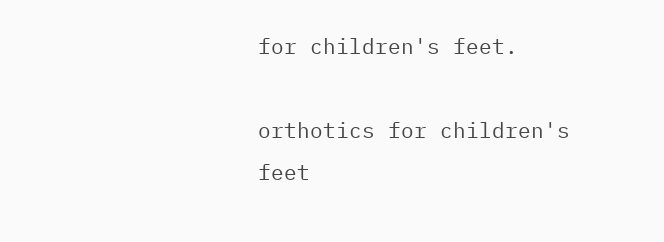for children's feet.

orthotics for children's feet